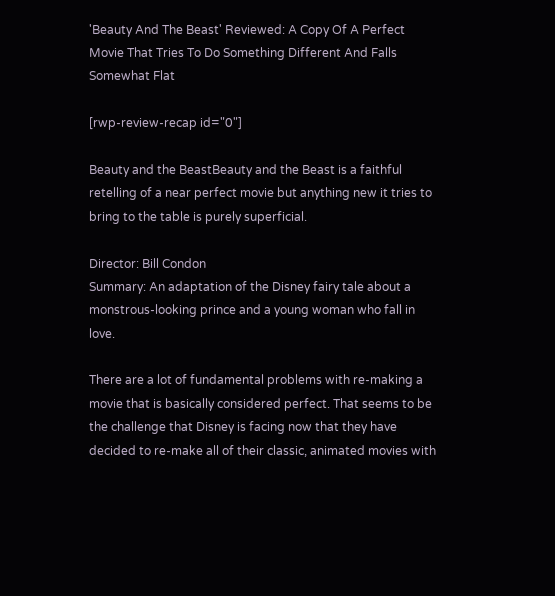'Beauty And The Beast' Reviewed: A Copy Of A Perfect Movie That Tries To Do Something Different And Falls Somewhat Flat

[rwp-review-recap id="0"]

Beauty and the BeastBeauty and the Beast is a faithful retelling of a near perfect movie but anything new it tries to bring to the table is purely superficial.

Director: Bill Condon
Summary: An adaptation of the Disney fairy tale about a monstrous-looking prince and a young woman who fall in love.

There are a lot of fundamental problems with re-making a movie that is basically considered perfect. That seems to be the challenge that Disney is facing now that they have decided to re-make all of their classic, animated movies with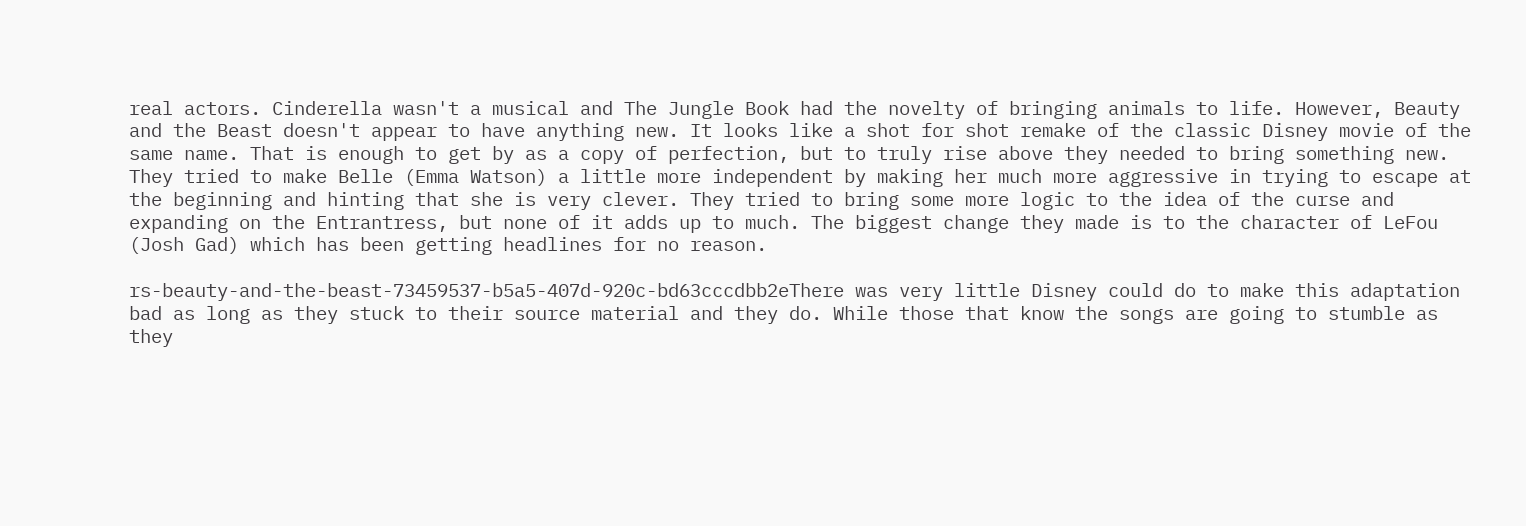real actors. Cinderella wasn't a musical and The Jungle Book had the novelty of bringing animals to life. However, Beauty and the Beast doesn't appear to have anything new. It looks like a shot for shot remake of the classic Disney movie of the same name. That is enough to get by as a copy of perfection, but to truly rise above they needed to bring something new. They tried to make Belle (Emma Watson) a little more independent by making her much more aggressive in trying to escape at the beginning and hinting that she is very clever. They tried to bring some more logic to the idea of the curse and expanding on the Entrantress, but none of it adds up to much. The biggest change they made is to the character of LeFou (Josh Gad) which has been getting headlines for no reason.

rs-beauty-and-the-beast-73459537-b5a5-407d-920c-bd63cccdbb2eThere was very little Disney could do to make this adaptation bad as long as they stuck to their source material and they do. While those that know the songs are going to stumble as they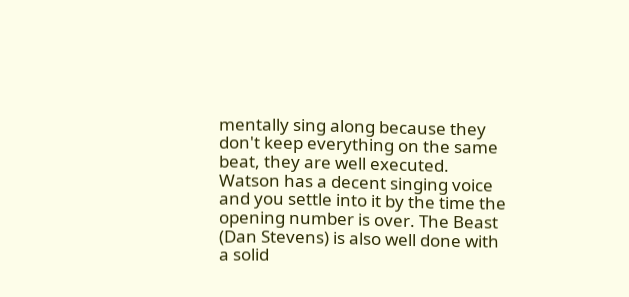mentally sing along because they don't keep everything on the same beat, they are well executed. Watson has a decent singing voice and you settle into it by the time the opening number is over. The Beast (Dan Stevens) is also well done with a solid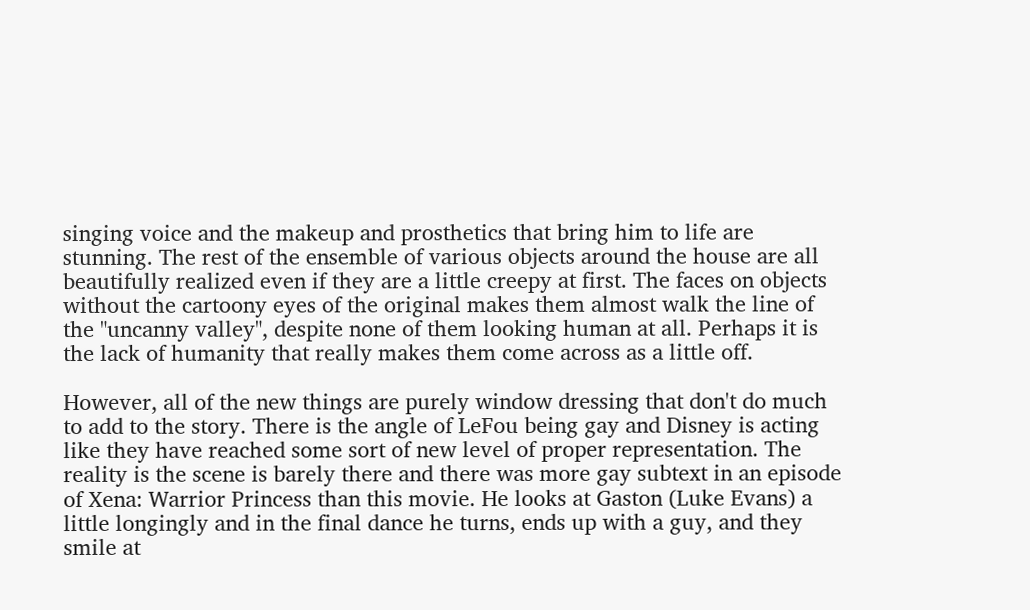singing voice and the makeup and prosthetics that bring him to life are stunning. The rest of the ensemble of various objects around the house are all beautifully realized even if they are a little creepy at first. The faces on objects without the cartoony eyes of the original makes them almost walk the line of the "uncanny valley", despite none of them looking human at all. Perhaps it is the lack of humanity that really makes them come across as a little off.

However, all of the new things are purely window dressing that don't do much to add to the story. There is the angle of LeFou being gay and Disney is acting like they have reached some sort of new level of proper representation. The reality is the scene is barely there and there was more gay subtext in an episode of Xena: Warrior Princess than this movie. He looks at Gaston (Luke Evans) a little longingly and in the final dance he turns, ends up with a guy, and they smile at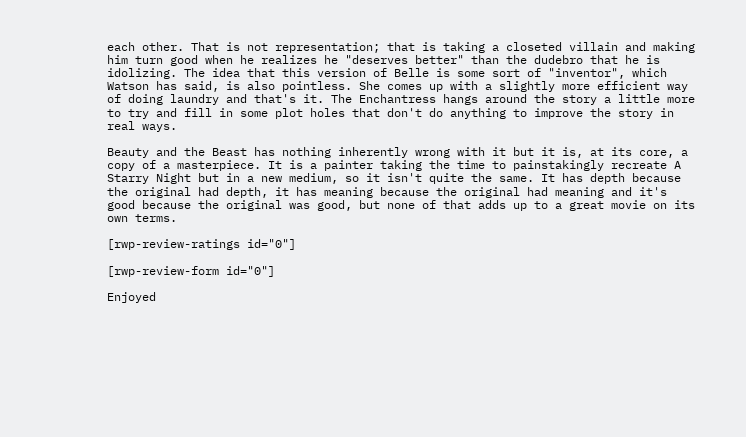each other. That is not representation; that is taking a closeted villain and making him turn good when he realizes he "deserves better" than the dudebro that he is idolizing. The idea that this version of Belle is some sort of "inventor", which Watson has said, is also pointless. She comes up with a slightly more efficient way of doing laundry and that's it. The Enchantress hangs around the story a little more to try and fill in some plot holes that don't do anything to improve the story in real ways.

Beauty and the Beast has nothing inherently wrong with it but it is, at its core, a copy of a masterpiece. It is a painter taking the time to painstakingly recreate A Starry Night but in a new medium, so it isn't quite the same. It has depth because the original had depth, it has meaning because the original had meaning and it's good because the original was good, but none of that adds up to a great movie on its own terms.

[rwp-review-ratings id="0"]

[rwp-review-form id="0"]

Enjoyed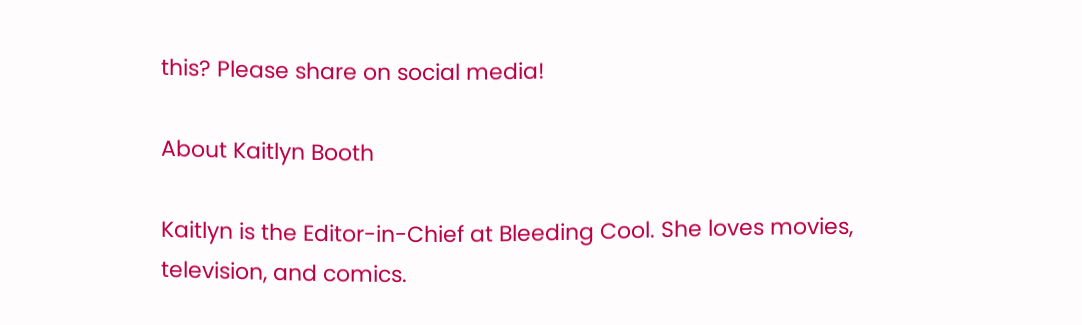this? Please share on social media!

About Kaitlyn Booth

Kaitlyn is the Editor-in-Chief at Bleeding Cool. She loves movies, television, and comics.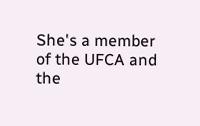She's a member of the UFCA and the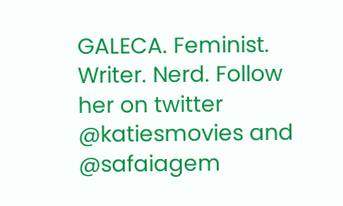GALECA. Feminist. Writer. Nerd. Follow her on twitter @katiesmovies and @safaiagem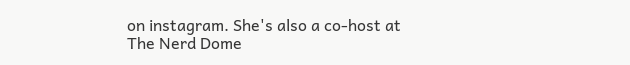on instagram. She's also a co-host at The Nerd Dome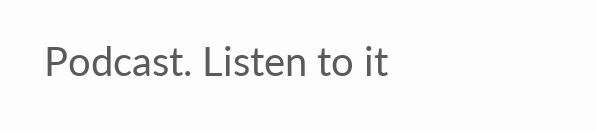Podcast. Listen to it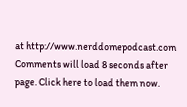at http://www.nerddomepodcast.com
Comments will load 8 seconds after page. Click here to load them now.